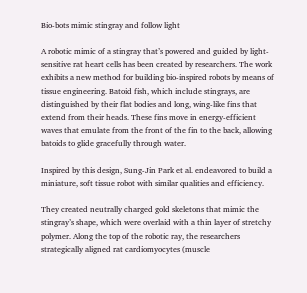Bio-bots mimic stingray and follow light

A robotic mimic of a stingray that’s powered and guided by light-sensitive rat heart cells has been created by researchers. The work exhibits a new method for building bio-inspired robots by means of tissue engineering. Batoid fish, which include stingrays, are distinguished by their flat bodies and long, wing-like fins that extend from their heads. These fins move in energy-efficient waves that emulate from the front of the fin to the back, allowing batoids to glide gracefully through water.

Inspired by this design, Sung-Jin Park et al. endeavored to build a miniature, soft tissue robot with similar qualities and efficiency.

They created neutrally charged gold skeletons that mimic the stingray’s shape, which were overlaid with a thin layer of stretchy polymer. Along the top of the robotic ray, the researchers strategically aligned rat cardiomyocytes (muscle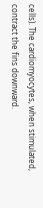cells). The cardiomyocytes, when stimulated, contract the fins downward.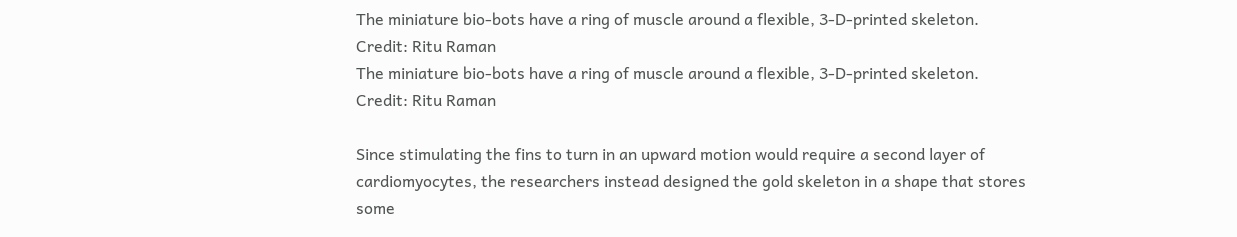The miniature bio-bots have a ring of muscle around a flexible, 3-D-printed skeleton. Credit: Ritu Raman
The miniature bio-bots have a ring of muscle around a flexible, 3-D-printed skeleton.
Credit: Ritu Raman

Since stimulating the fins to turn in an upward motion would require a second layer of cardiomyocytes, the researchers instead designed the gold skeleton in a shape that stores some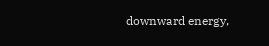downward energy,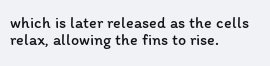which is later released as the cells relax, allowing the fins to rise.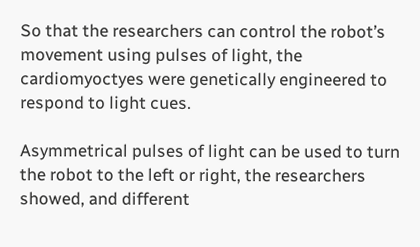So that the researchers can control the robot’s movement using pulses of light, the cardiomyoctyes were genetically engineered to respond to light cues.

Asymmetrical pulses of light can be used to turn the robot to the left or right, the researchers showed, and different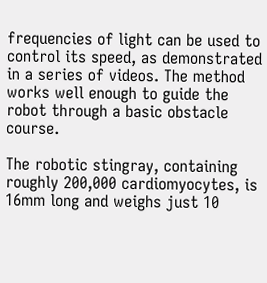frequencies of light can be used to control its speed, as demonstrated in a series of videos. The method works well enough to guide the robot through a basic obstacle course.

The robotic stingray, containing roughly 200,000 cardiomyocytes, is 16mm long and weighs just 10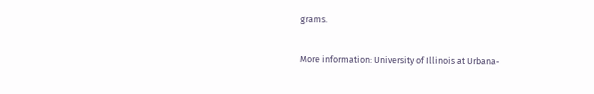grams.

More information: University of Illinois at Urbana-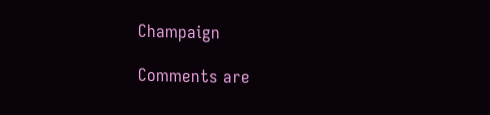Champaign

Comments are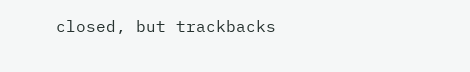closed, but trackbacks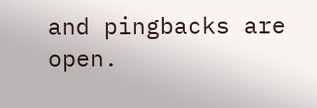and pingbacks are open.